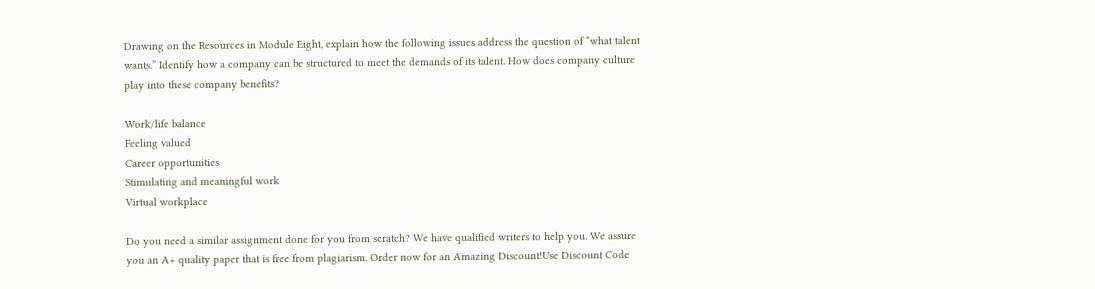Drawing on the Resources in Module Eight, explain how the following issues address the question of “what talent wants.” Identify how a company can be structured to meet the demands of its talent. How does company culture play into these company benefits?

Work/life balance
Feeling valued
Career opportunities
Stimulating and meaningful work
Virtual workplace

Do you need a similar assignment done for you from scratch? We have qualified writers to help you. We assure you an A+ quality paper that is free from plagiarism. Order now for an Amazing Discount!Use Discount Code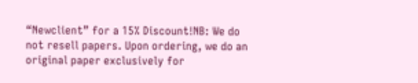“Newclient” for a 15% Discount!NB: We do not resell papers. Upon ordering, we do an original paper exclusively for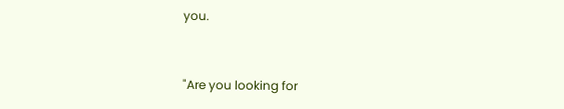you.


"Are you looking for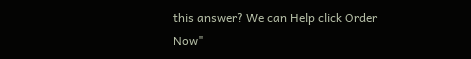this answer? We can Help click Order Now"